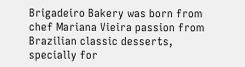Brigadeiro Bakery was born from chef Mariana Vieira passion from Brazilian classic desserts, specially for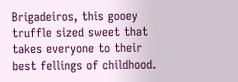Brigadeiros, this gooey truffle sized sweet that takes everyone to their best fellings of childhood.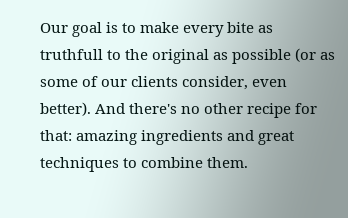Our goal is to make every bite as truthfull to the original as possible (or as some of our clients consider, even better). And there's no other recipe for that: amazing ingredients and great techniques to combine them.